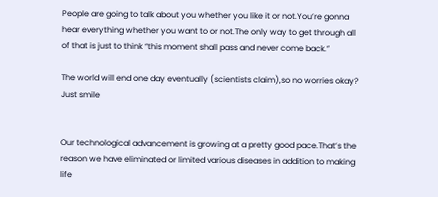People are going to talk about you whether you like it or not.You’re gonna hear everything whether you want to or not.The only way to get through all of that is just to think “this moment shall pass and never come back.”

The world will end one day eventually (scientists claim),so no worries okay? Just smile


Our technological advancement is growing at a pretty good pace.That’s the reason we have eliminated or limited various diseases in addition to making life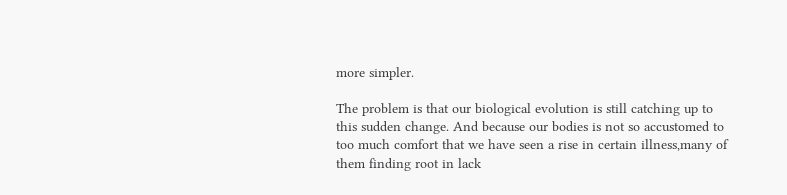more simpler.

The problem is that our biological evolution is still catching up to this sudden change. And because our bodies is not so accustomed to too much comfort that we have seen a rise in certain illness,many of them finding root in lack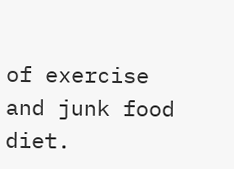of exercise and junk food diet.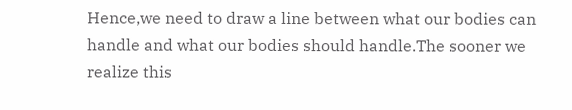Hence,we need to draw a line between what our bodies can handle and what our bodies should handle.The sooner we realize this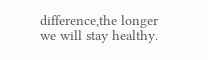difference,the longer we will stay healthy.